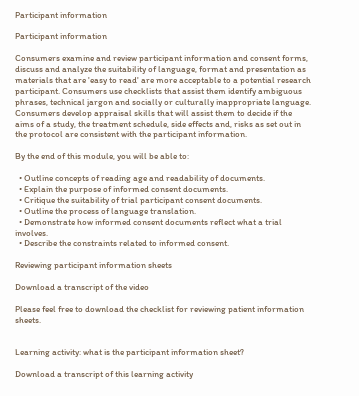Participant information

Participant information

Consumers examine and review participant information and consent forms, discuss and analyze the suitability of language, format and presentation as materials that are 'easy to read' are more acceptable to a potential research participant. Consumers use checklists that assist them identify ambiguous phrases, technical jargon and socially or culturally inappropriate language. Consumers develop appraisal skills that will assist them to decide if the aims of a study, the treatment schedule, side effects and, risks as set out in the protocol are consistent with the participant information.

By the end of this module, you will be able to:

  • Outline concepts of reading age and readability of documents.
  • Explain the purpose of informed consent documents.
  • Critique the suitability of trial participant consent documents.
  • Outline the process of language translation.
  • Demonstrate how informed consent documents reflect what a trial involves.
  • Describe the constraints related to informed consent.

Reviewing participant information sheets

Download a transcript of the video

Please feel free to download the checklist for reviewing patient information sheets.


Learning activity: what is the participant information sheet?

Download a transcript of this learning activity